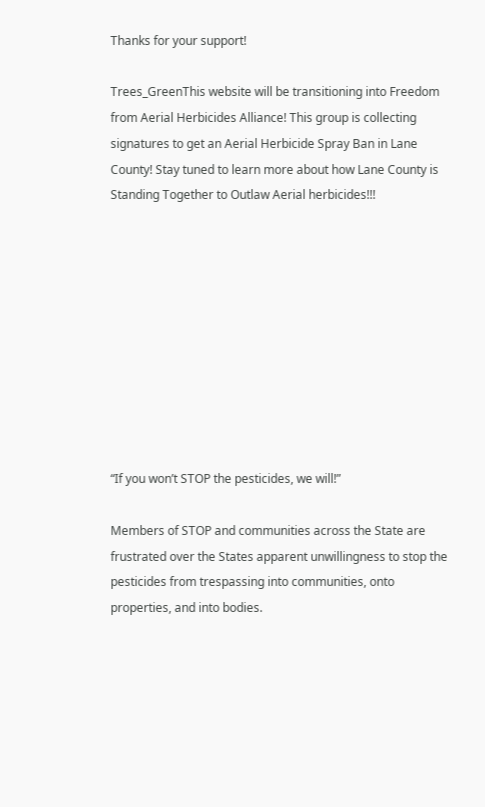Thanks for your support!

Trees_GreenThis website will be transitioning into Freedom from Aerial Herbicides Alliance! This group is collecting signatures to get an Aerial Herbicide Spray Ban in Lane County! Stay tuned to learn more about how Lane County is Standing Together to Outlaw Aerial herbicides!!!










“If you won’t STOP the pesticides, we will!”

Members of STOP and communities across the State are frustrated over the States apparent unwillingness to stop the pesticides from trespassing into communities, onto properties, and into bodies.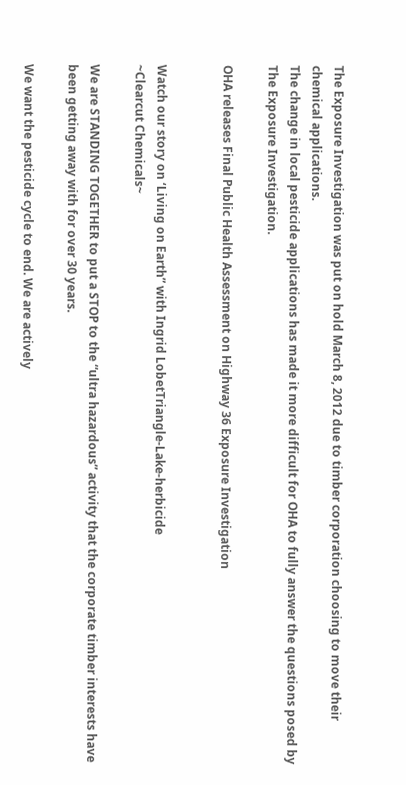The Exposure Investigation was put on hold March 8, 2012 due to timber corporation choosing to move their chemical applications.
The change in local pesticide applications has made it more difficult for OHA to fully answer the questions posed by The Exposure Investigation.

OHA releases Final Public Health Assessment on Highway 36 Exposure Investigation


Watch our story on ‘Living on Earth” with Ingrid LobetTriangle-Lake-herbicide
~Clearcut Chemicals~

We are STANDING TOGETHER to put a STOP to the “ultra hazardous” activity that the corporate timber interests have been getting away with for over 30 years.

We want the pesticide cycle to end. We are actively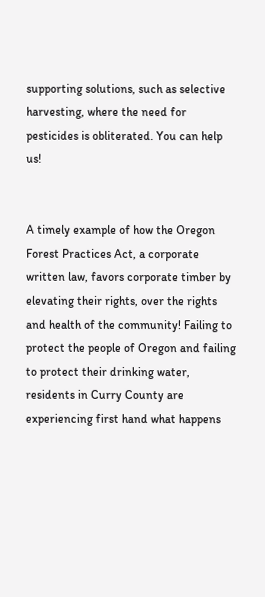supporting solutions, such as selective harvesting, where the need for pesticides is obliterated. You can help us!


A timely example of how the Oregon Forest Practices Act, a corporate written law, favors corporate timber by elevating their rights, over the rights and health of the community! Failing to protect the people of Oregon and failing to protect their drinking water, residents in Curry County are experiencing first hand what happens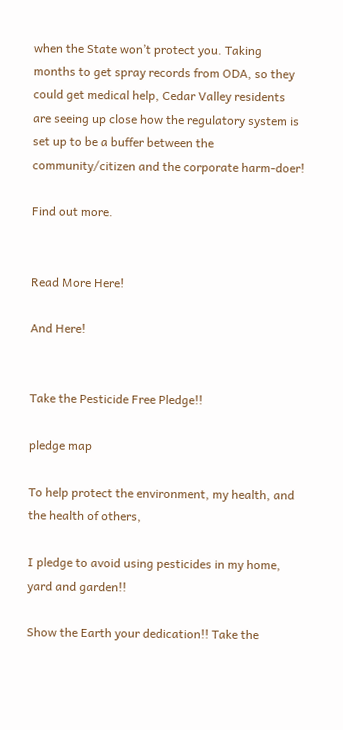when the State won’t protect you. Taking months to get spray records from ODA, so they could get medical help, Cedar Valley residents are seeing up close how the regulatory system is set up to be a buffer between the community/citizen and the corporate harm-doer!

Find out more.


Read More Here!

And Here!


Take the Pesticide Free Pledge!!

pledge map

To help protect the environment, my health, and the health of others,

I pledge to avoid using pesticides in my home, yard and garden!!

Show the Earth your dedication!! Take the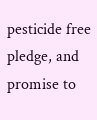pesticide free pledge, and promise to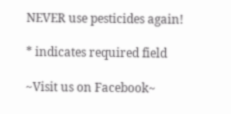NEVER use pesticides again!

* indicates required field

~Visit us on Facebook~